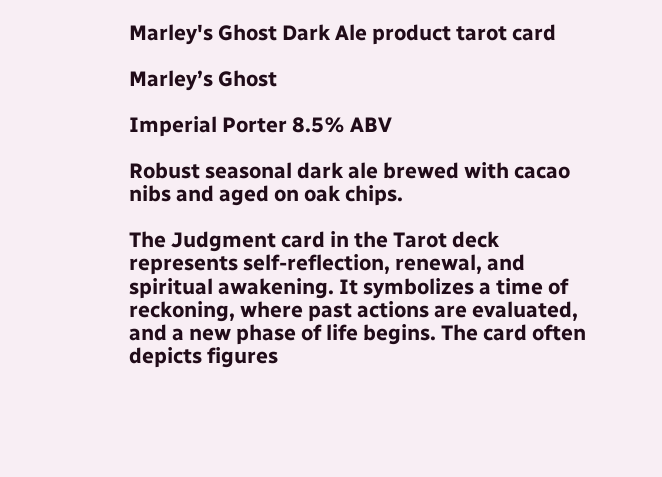Marley's Ghost Dark Ale product tarot card

Marley’s Ghost

Imperial Porter 8.5% ABV

Robust seasonal dark ale brewed with cacao nibs and aged on oak chips.

The Judgment card in the Tarot deck represents self-reflection, renewal, and spiritual awakening. It symbolizes a time of reckoning, where past actions are evaluated, and a new phase of life begins. The card often depicts figures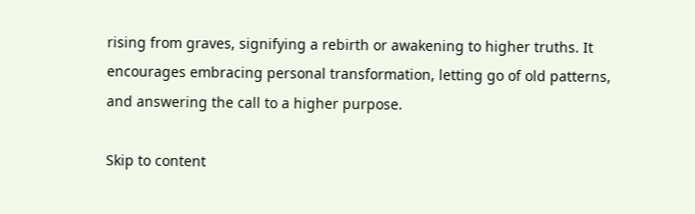rising from graves, signifying a rebirth or awakening to higher truths. It encourages embracing personal transformation, letting go of old patterns, and answering the call to a higher purpose.

Skip to content